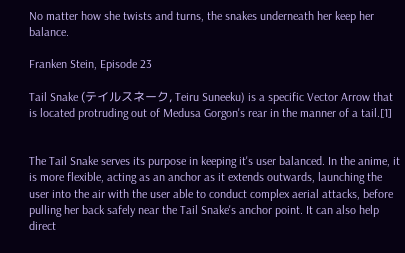No matter how she twists and turns, the snakes underneath her keep her balance.

Franken Stein, Episode 23

Tail Snake (テイルスネーク, Teiru Suneeku) is a specific Vector Arrow that is located protruding out of Medusa Gorgon's rear in the manner of a tail.[1]


The Tail Snake serves its purpose in keeping it's user balanced. In the anime, it is more flexible, acting as an anchor as it extends outwards, launching the user into the air with the user able to conduct complex aerial attacks, before pulling her back safely near the Tail Snake's anchor point. It can also help direct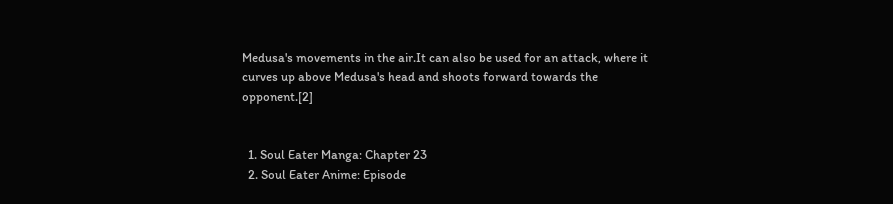Medusa's movements in the air.It can also be used for an attack, where it curves up above Medusa's head and shoots forward towards the opponent.[2]


  1. Soul Eater Manga: Chapter 23
  2. Soul Eater Anime: Episode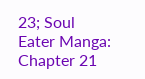23; Soul Eater Manga: Chapter 21